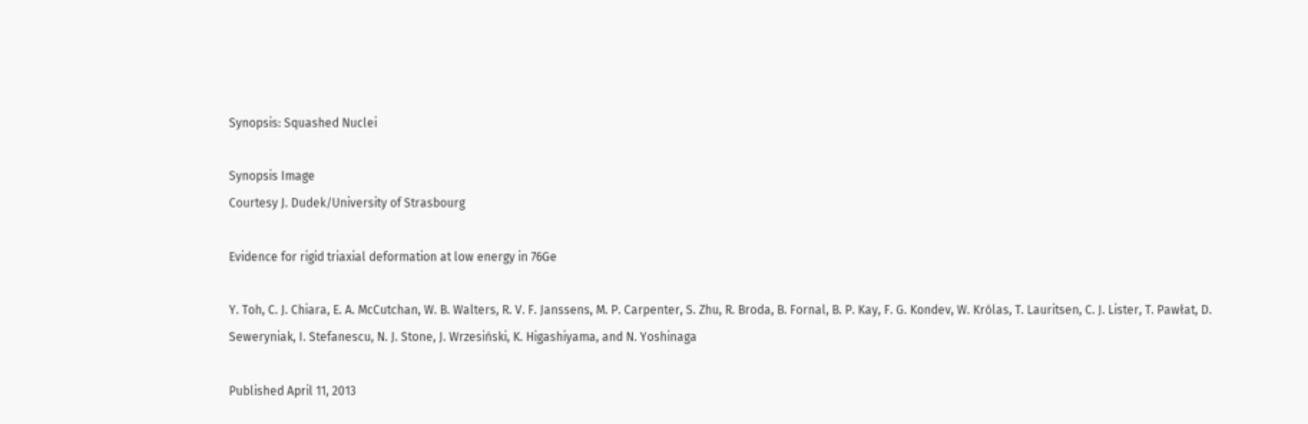Synopsis: Squashed Nuclei

Synopsis Image
Courtesy J. Dudek/University of Strasbourg

Evidence for rigid triaxial deformation at low energy in 76Ge

Y. Toh, C. J. Chiara, E. A. McCutchan, W. B. Walters, R. V. F. Janssens, M. P. Carpenter, S. Zhu, R. Broda, B. Fornal, B. P. Kay, F. G. Kondev, W. Królas, T. Lauritsen, C. J. Lister, T. Pawłat, D. Seweryniak, I. Stefanescu, N. J. Stone, J. Wrzesiński, K. Higashiyama, and N. Yoshinaga

Published April 11, 2013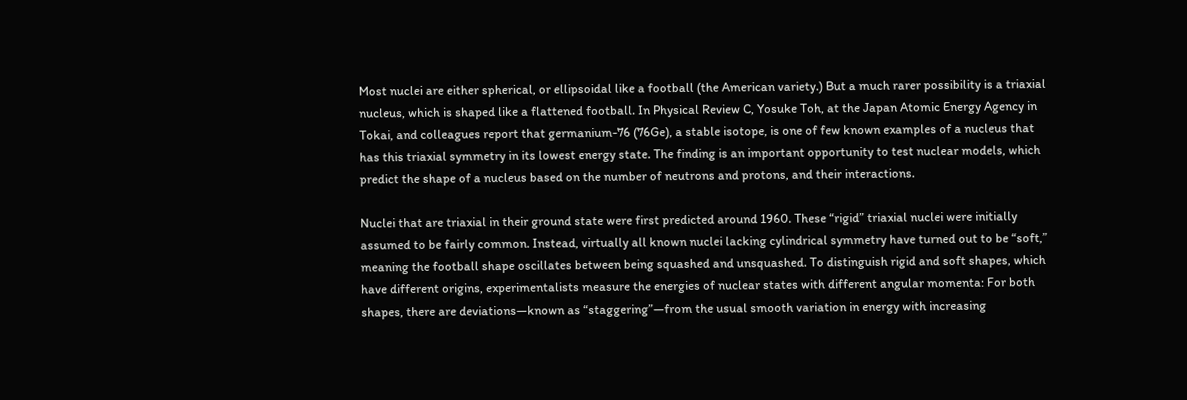Most nuclei are either spherical, or ellipsoidal like a football (the American variety.) But a much rarer possibility is a triaxial nucleus, which is shaped like a flattened football. In Physical Review C, Yosuke Toh, at the Japan Atomic Energy Agency in Tokai, and colleagues report that germanium-76 (76Ge), a stable isotope, is one of few known examples of a nucleus that has this triaxial symmetry in its lowest energy state. The finding is an important opportunity to test nuclear models, which predict the shape of a nucleus based on the number of neutrons and protons, and their interactions.

Nuclei that are triaxial in their ground state were first predicted around 1960. These “rigid” triaxial nuclei were initially assumed to be fairly common. Instead, virtually all known nuclei lacking cylindrical symmetry have turned out to be “soft,” meaning the football shape oscillates between being squashed and unsquashed. To distinguish rigid and soft shapes, which have different origins, experimentalists measure the energies of nuclear states with different angular momenta: For both shapes, there are deviations—known as “staggering”—from the usual smooth variation in energy with increasing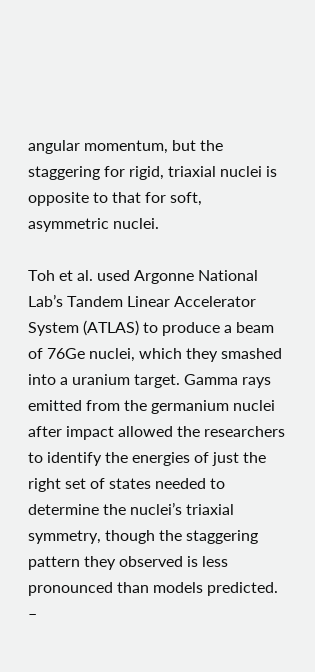angular momentum, but the staggering for rigid, triaxial nuclei is opposite to that for soft, asymmetric nuclei.

Toh et al. used Argonne National Lab’s Tandem Linear Accelerator System (ATLAS) to produce a beam of 76Ge nuclei, which they smashed into a uranium target. Gamma rays emitted from the germanium nuclei after impact allowed the researchers to identify the energies of just the right set of states needed to determine the nuclei’s triaxial symmetry, though the staggering pattern they observed is less pronounced than models predicted. –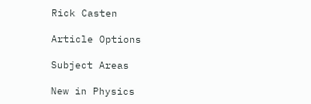Rick Casten

Article Options

Subject Areas

New in Physics